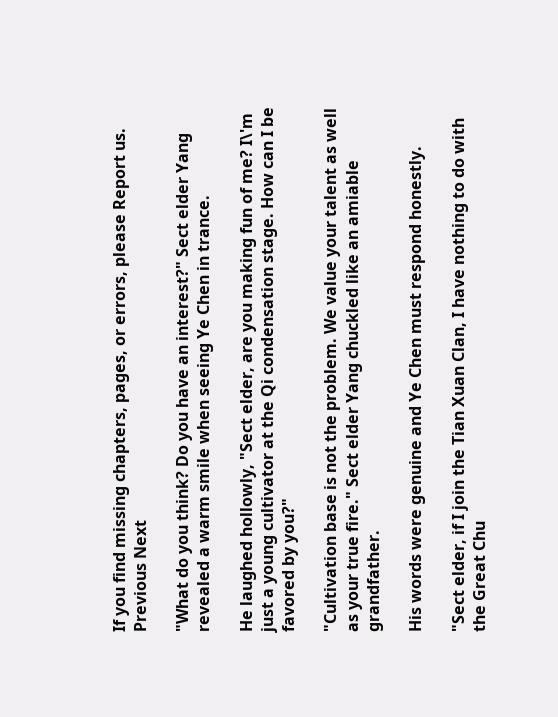If you find missing chapters, pages, or errors, please Report us.
Previous Next

"What do you think? Do you have an interest?" Sect elder Yang revealed a warm smile when seeing Ye Chen in trance.

He laughed hollowly, "Sect elder, are you making fun of me? I\'m just a young cultivator at the Qi condensation stage. How can I be favored by you?"

"Cultivation base is not the problem. We value your talent as well as your true fire." Sect elder Yang chuckled like an amiable grandfather.

His words were genuine and Ye Chen must respond honestly.

"Sect elder, if I join the Tian Xuan Clan, I have nothing to do with the Great Chu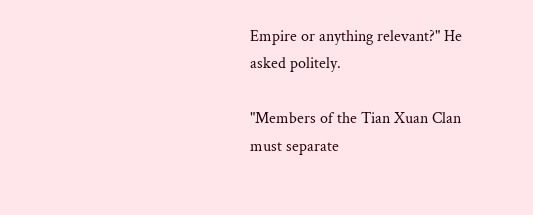Empire or anything relevant?" He asked politely.

"Members of the Tian Xuan Clan must separate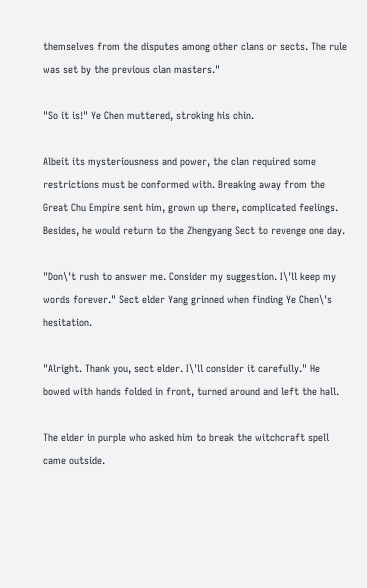themselves from the disputes among other clans or sects. The rule was set by the previous clan masters."

"So it is!" Ye Chen muttered, stroking his chin.

Albeit its mysteriousness and power, the clan required some restrictions must be conformed with. Breaking away from the Great Chu Empire sent him, grown up there, complicated feelings. Besides, he would return to the Zhengyang Sect to revenge one day.

"Don\'t rush to answer me. Consider my suggestion. I\'ll keep my words forever." Sect elder Yang grinned when finding Ye Chen\'s hesitation.

"Alright. Thank you, sect elder. I\'ll consider it carefully." He bowed with hands folded in front, turned around and left the hall.

The elder in purple who asked him to break the witchcraft spell came outside.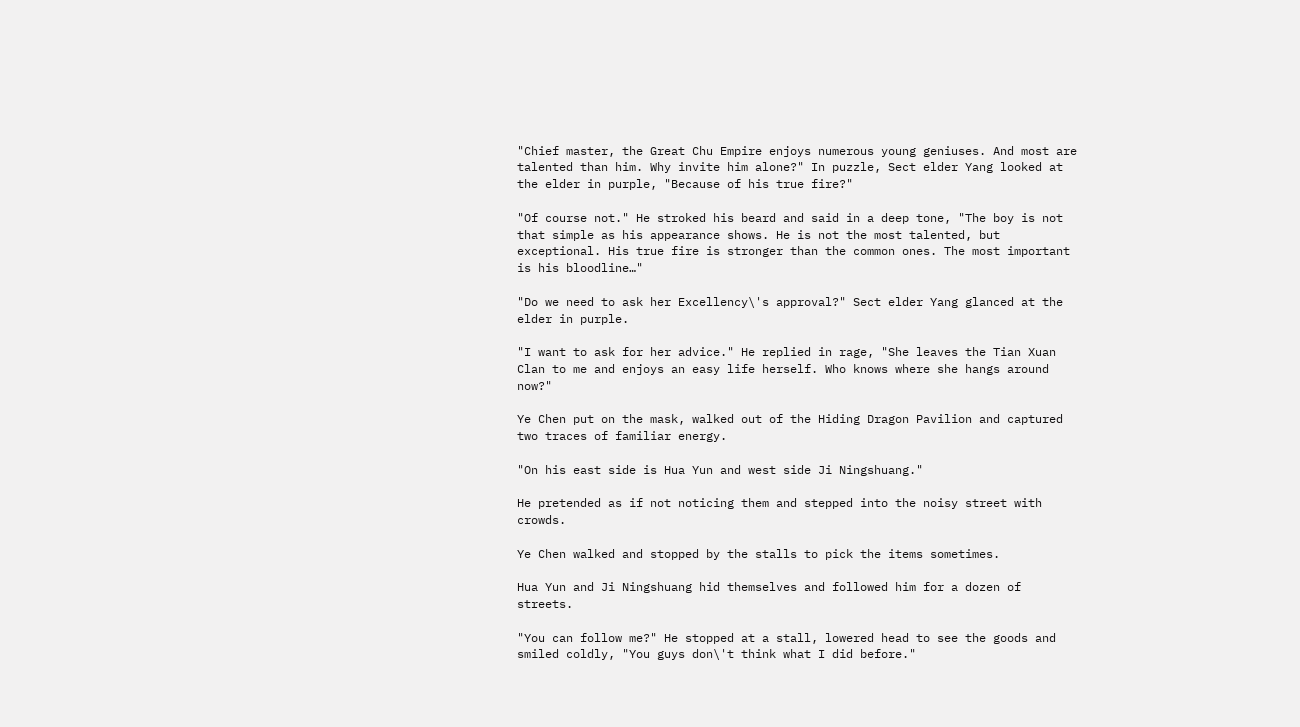"Chief master, the Great Chu Empire enjoys numerous young geniuses. And most are talented than him. Why invite him alone?" In puzzle, Sect elder Yang looked at the elder in purple, "Because of his true fire?"

"Of course not." He stroked his beard and said in a deep tone, "The boy is not that simple as his appearance shows. He is not the most talented, but exceptional. His true fire is stronger than the common ones. The most important is his bloodline…"

"Do we need to ask her Excellency\'s approval?" Sect elder Yang glanced at the elder in purple.

"I want to ask for her advice." He replied in rage, "She leaves the Tian Xuan Clan to me and enjoys an easy life herself. Who knows where she hangs around now?"

Ye Chen put on the mask, walked out of the Hiding Dragon Pavilion and captured two traces of familiar energy.

"On his east side is Hua Yun and west side Ji Ningshuang."

He pretended as if not noticing them and stepped into the noisy street with crowds.

Ye Chen walked and stopped by the stalls to pick the items sometimes.

Hua Yun and Ji Ningshuang hid themselves and followed him for a dozen of streets.

"You can follow me?" He stopped at a stall, lowered head to see the goods and smiled coldly, "You guys don\'t think what I did before."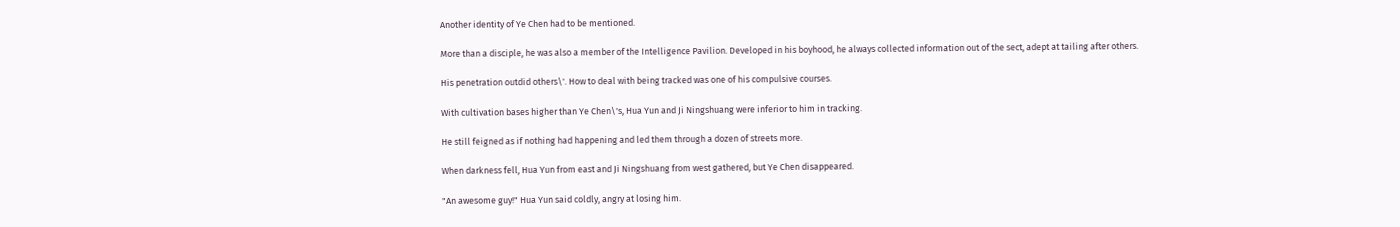Another identity of Ye Chen had to be mentioned.

More than a disciple, he was also a member of the Intelligence Pavilion. Developed in his boyhood, he always collected information out of the sect, adept at tailing after others.

His penetration outdid others\'. How to deal with being tracked was one of his compulsive courses.

With cultivation bases higher than Ye Chen\'s, Hua Yun and Ji Ningshuang were inferior to him in tracking.

He still feigned as if nothing had happening and led them through a dozen of streets more.

When darkness fell, Hua Yun from east and Ji Ningshuang from west gathered, but Ye Chen disappeared.

"An awesome guy!" Hua Yun said coldly, angry at losing him.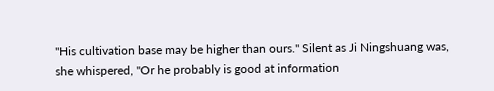"His cultivation base may be higher than ours." Silent as Ji Ningshuang was, she whispered, "Or he probably is good at information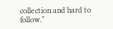collection and hard to follow."